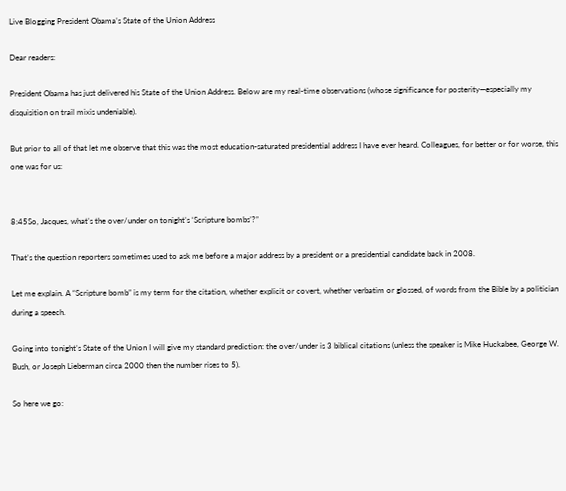Live Blogging President Obama’s State of the Union Address

Dear readers:

President Obama has just delivered his State of the Union Address. Below are my real-time observations (whose significance for posterity—especially my disquisition on trail mixis undeniable).

But prior to all of that let me observe that this was the most education-saturated presidential address I have ever heard. Colleagues, for better or for worse, this one was for us:


8:45So, Jacques, what’s the over/under on tonight’s ‘Scripture bombs’?”

That’s the question reporters sometimes used to ask me before a major address by a president or a presidential candidate back in 2008.

Let me explain. A “Scripture bomb” is my term for the citation, whether explicit or covert, whether verbatim or glossed, of words from the Bible by a politician during a speech.

Going into tonight’s State of the Union I will give my standard prediction: the over/under is 3 biblical citations (unless the speaker is Mike Huckabee, George W. Bush, or Joseph Lieberman circa 2000 then the number rises to 5).

So here we go: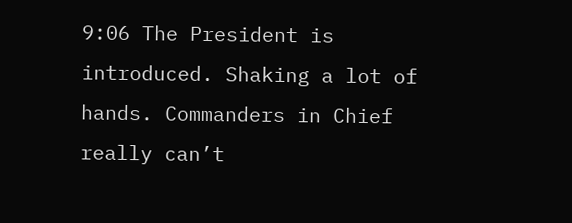9:06 The President is introduced. Shaking a lot of hands. Commanders in Chief really can’t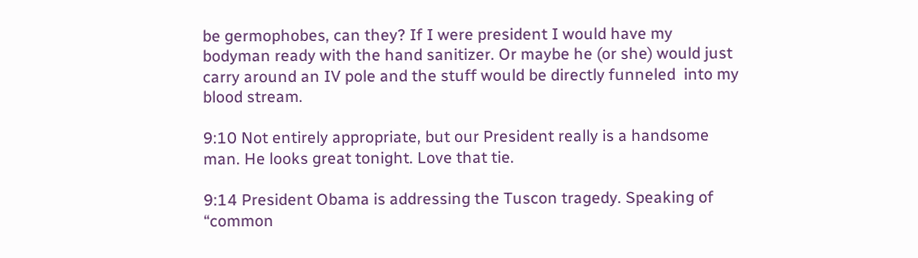be germophobes, can they? If I were president I would have my bodyman ready with the hand sanitizer. Or maybe he (or she) would just carry around an IV pole and the stuff would be directly funneled  into my blood stream.

9:10 Not entirely appropriate, but our President really is a handsome man. He looks great tonight. Love that tie.

9:14 President Obama is addressing the Tuscon tragedy. Speaking of “common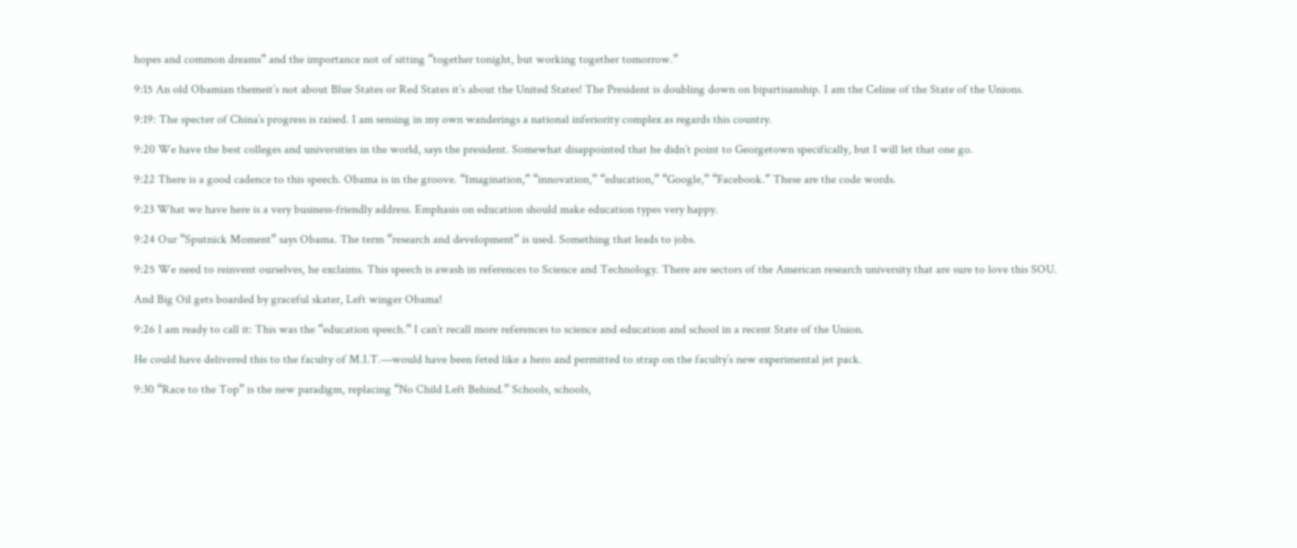hopes and common dreams” and the importance not of sitting “together tonight, but working together tomorrow.”

9:15 An old Obamian themeit’s not about Blue States or Red States it’s about the United States! The President is doubling down on bipartisanship. I am the Celine of the State of the Unions.

9:19: The specter of China’s progress is raised. I am sensing in my own wanderings a national inferiority complex as regards this country.

9:20 We have the best colleges and universities in the world, says the president. Somewhat disappointed that he didn’t point to Georgetown specifically, but I will let that one go.

9:22 There is a good cadence to this speech. Obama is in the groove. “Imagination,” “innovation,” “education,” “Google,” “Facebook.” These are the code words.

9:23 What we have here is a very business-friendly address. Emphasis on education should make education types very happy.

9:24 Our “Sputnick Moment” says Obama. The term “research and development” is used. Something that leads to jobs.

9:25 We need to reinvent ourselves, he exclaims. This speech is awash in references to Science and Technology. There are sectors of the American research university that are sure to love this SOU.

And Big Oil gets boarded by graceful skater, Left winger Obama!

9:26 I am ready to call it: This was the “education speech.” I can’t recall more references to science and education and school in a recent State of the Union.

He could have delivered this to the faculty of M.I.T.—would have been feted like a hero and permitted to strap on the faculty’s new experimental jet pack.

9:30 “Race to the Top” is the new paradigm, replacing “No Child Left Behind.” Schools, schools,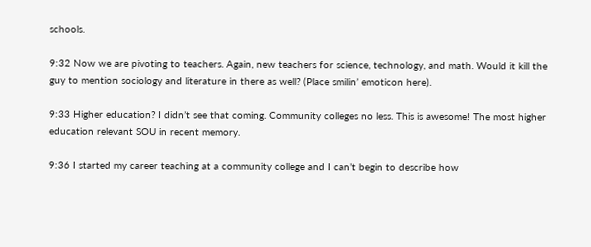schools.

9:32 Now we are pivoting to teachers. Again, new teachers for science, technology, and math. Would it kill the guy to mention sociology and literature in there as well? (Place smilin’ emoticon here).

9:33 Higher education? I didn’t see that coming. Community colleges no less. This is awesome! The most higher education relevant SOU in recent memory.

9:36 I started my career teaching at a community college and I can’t begin to describe how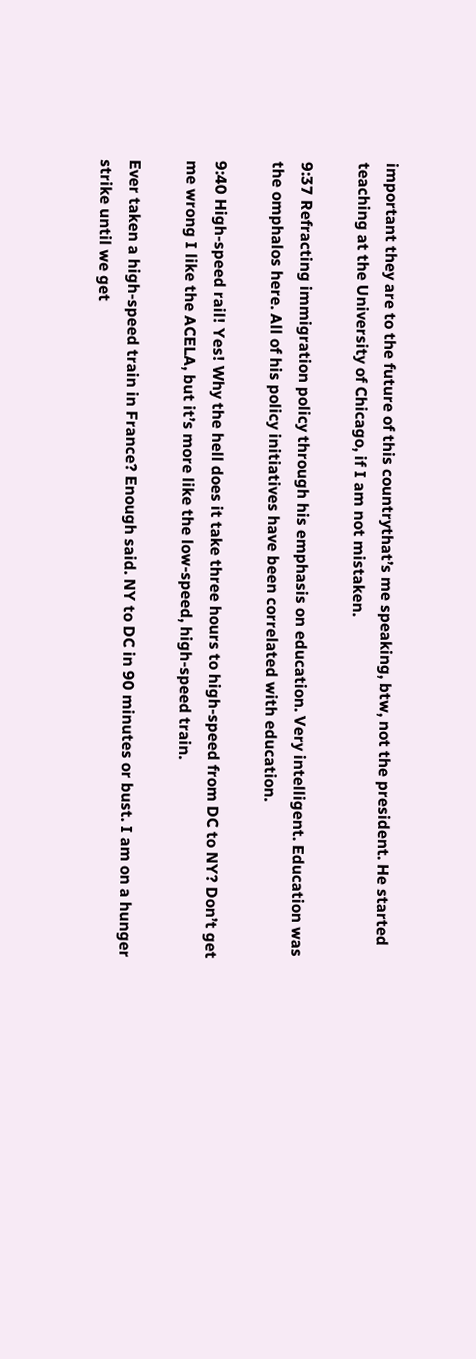important they are to the future of this countrythat’s me speaking, btw, not the president. He started teaching at the University of Chicago, if I am not mistaken.

9:37 Refracting immigration policy through his emphasis on education. Very intelligent. Education was the omphalos here. All of his policy initiatives have been correlated with education.

9:40 High-speed rail! Yes! Why the hell does it take three hours to high-speed from DC to NY? Don’t get me wrong I like the ACELA, but it’s more like the low-speed, high-speed train.

Ever taken a high-speed train in France? Enough said. NY to DC in 90 minutes or bust. I am on a hunger strike until we get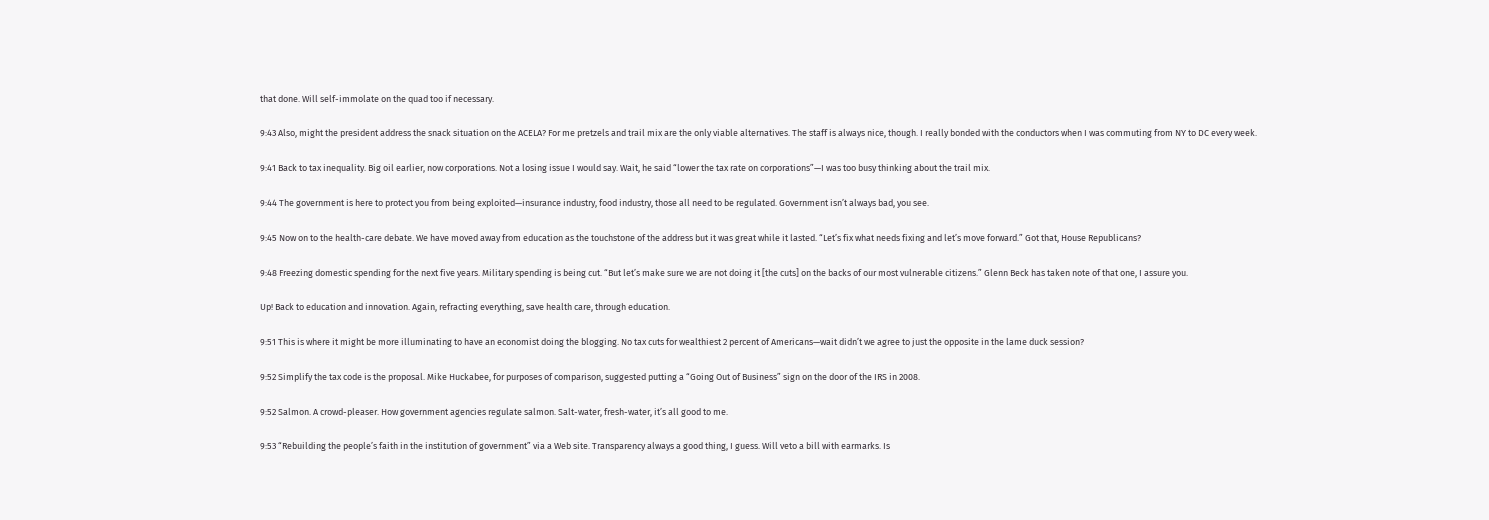that done. Will self-immolate on the quad too if necessary.

9:43 Also, might the president address the snack situation on the ACELA? For me pretzels and trail mix are the only viable alternatives. The staff is always nice, though. I really bonded with the conductors when I was commuting from NY to DC every week.

9:41 Back to tax inequality. Big oil earlier, now corporations. Not a losing issue I would say. Wait, he said “lower the tax rate on corporations”—I was too busy thinking about the trail mix.

9:44 The government is here to protect you from being exploited—insurance industry, food industry, those all need to be regulated. Government isn’t always bad, you see.

9:45 Now on to the health-care debate. We have moved away from education as the touchstone of the address but it was great while it lasted. “Let’s fix what needs fixing and let’s move forward.” Got that, House Republicans?

9:48 Freezing domestic spending for the next five years. Military spending is being cut. “But let’s make sure we are not doing it [the cuts] on the backs of our most vulnerable citizens.” Glenn Beck has taken note of that one, I assure you.

Up! Back to education and innovation. Again, refracting everything, save health care, through education.

9:51 This is where it might be more illuminating to have an economist doing the blogging. No tax cuts for wealthiest 2 percent of Americans—wait didn’t we agree to just the opposite in the lame duck session?

9:52 Simplify the tax code is the proposal. Mike Huckabee, for purposes of comparison, suggested putting a “Going Out of Business” sign on the door of the IRS in 2008.

9:52 Salmon. A crowd-pleaser. How government agencies regulate salmon. Salt-water, fresh-water, it’s all good to me.

9:53 “Rebuilding the people’s faith in the institution of government” via a Web site. Transparency always a good thing, I guess. Will veto a bill with earmarks. Is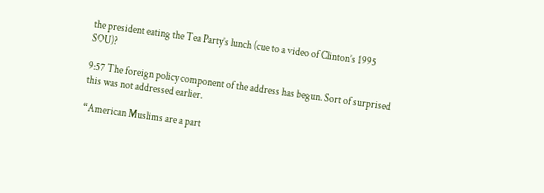the president eating the Tea Party’s lunch (cue to a video of Clinton’s 1995 SOU)?

9:57 The foreign policy component of the address has begun. Sort of surprised this was not addressed earlier.

“American Muslims are a part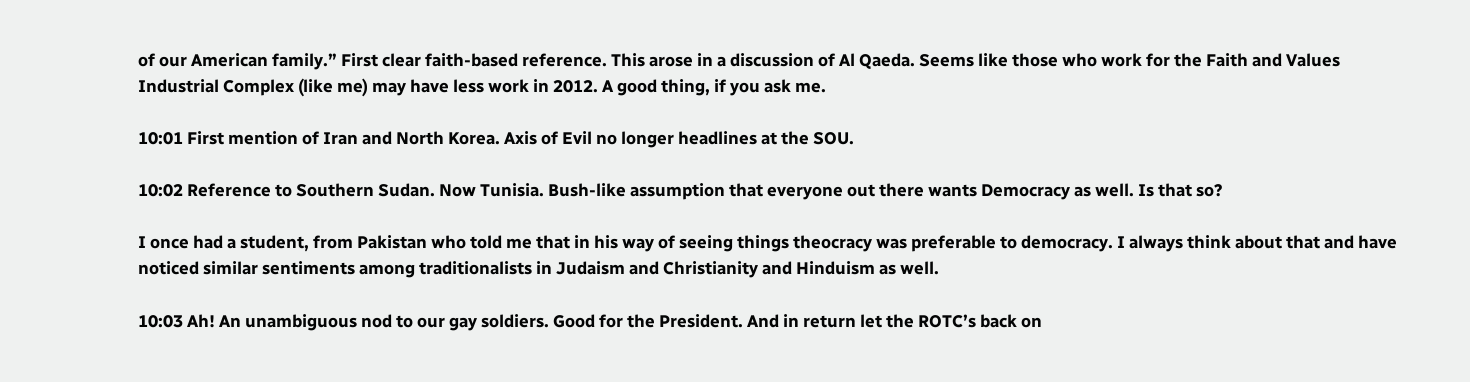of our American family.” First clear faith-based reference. This arose in a discussion of Al Qaeda. Seems like those who work for the Faith and Values Industrial Complex (like me) may have less work in 2012. A good thing, if you ask me.

10:01 First mention of Iran and North Korea. Axis of Evil no longer headlines at the SOU.

10:02 Reference to Southern Sudan. Now Tunisia. Bush-like assumption that everyone out there wants Democracy as well. Is that so?

I once had a student, from Pakistan who told me that in his way of seeing things theocracy was preferable to democracy. I always think about that and have noticed similar sentiments among traditionalists in Judaism and Christianity and Hinduism as well.

10:03 Ah! An unambiguous nod to our gay soldiers. Good for the President. And in return let the ROTC’s back on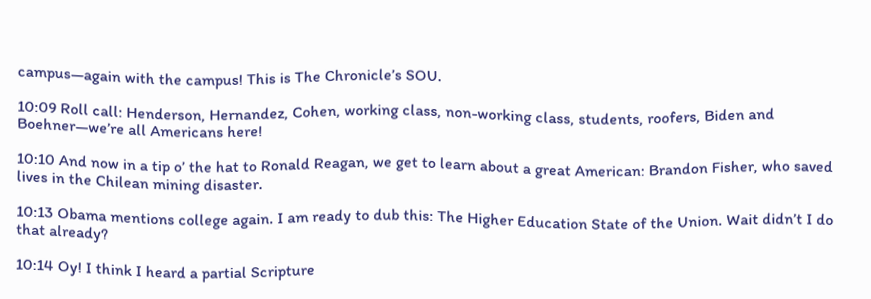campus—again with the campus! This is The Chronicle’s SOU.

10:09 Roll call: Henderson, Hernandez, Cohen, working class, non-working class, students, roofers, Biden and Boehner—we’re all Americans here!

10:10 And now in a tip o’ the hat to Ronald Reagan, we get to learn about a great American: Brandon Fisher, who saved lives in the Chilean mining disaster.

10:13 Obama mentions college again. I am ready to dub this: The Higher Education State of the Union. Wait didn’t I do that already?

10:14 Oy! I think I heard a partial Scripture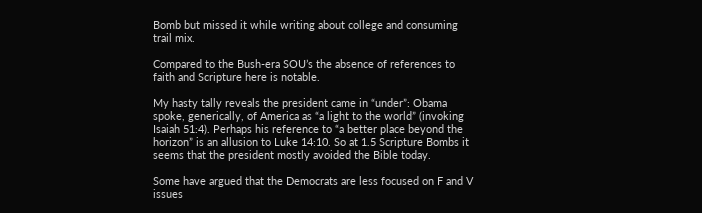Bomb but missed it while writing about college and consuming trail mix.

Compared to the Bush-era SOU’s the absence of references to faith and Scripture here is notable.

My hasty tally reveals the president came in “under”: Obama spoke, generically, of America as “a light to the world” (invoking Isaiah 51:4). Perhaps his reference to “a better place beyond the horizon” is an allusion to Luke 14:10. So at 1.5 Scripture Bombs it seems that the president mostly avoided the Bible today.

Some have argued that the Democrats are less focused on F and V issues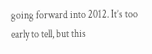going forward into 2012. It’s too early to tell, but this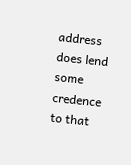address does lend some credence to that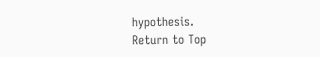hypothesis.
Return to Top